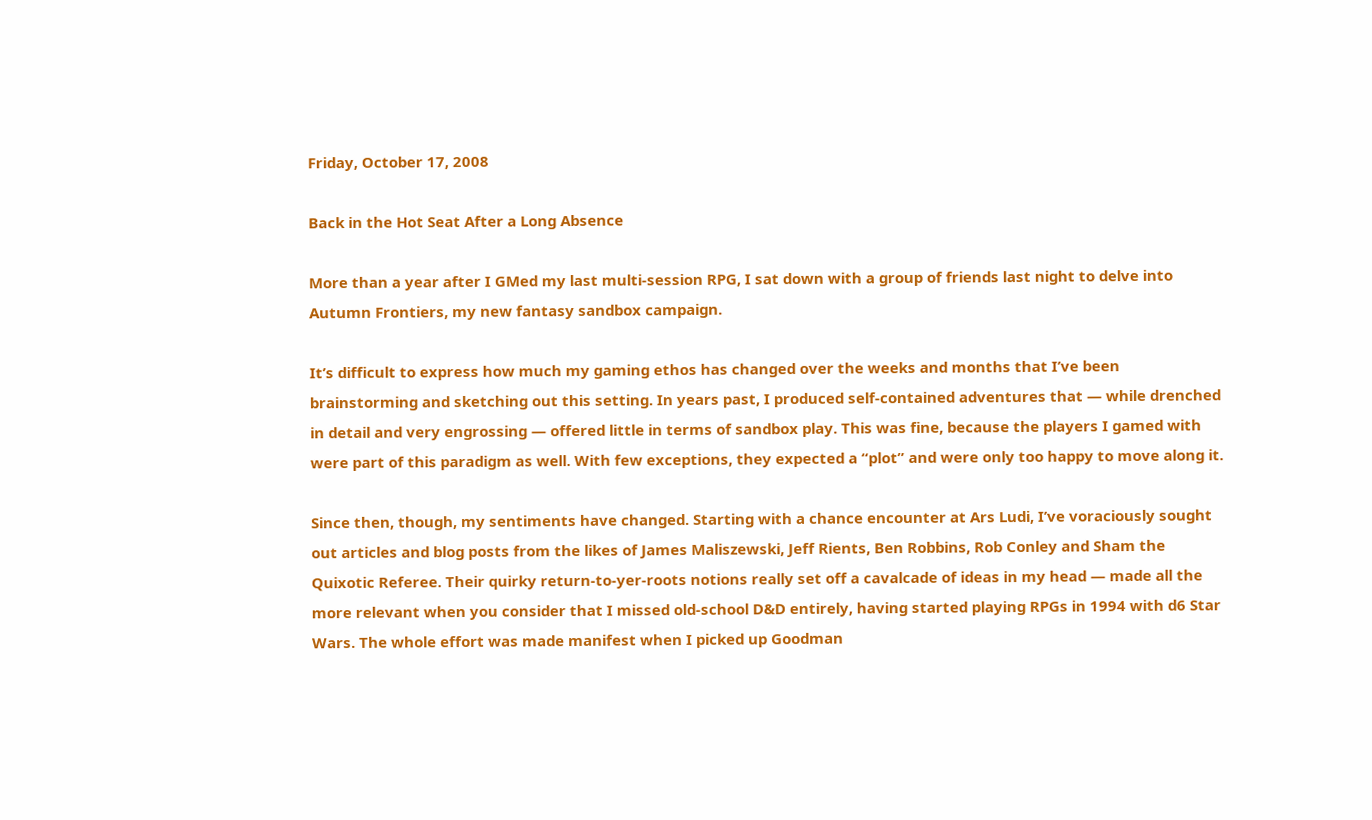Friday, October 17, 2008

Back in the Hot Seat After a Long Absence

More than a year after I GMed my last multi-session RPG, I sat down with a group of friends last night to delve into Autumn Frontiers, my new fantasy sandbox campaign.

It’s difficult to express how much my gaming ethos has changed over the weeks and months that I’ve been brainstorming and sketching out this setting. In years past, I produced self-contained adventures that — while drenched in detail and very engrossing — offered little in terms of sandbox play. This was fine, because the players I gamed with were part of this paradigm as well. With few exceptions, they expected a “plot” and were only too happy to move along it.

Since then, though, my sentiments have changed. Starting with a chance encounter at Ars Ludi, I’ve voraciously sought out articles and blog posts from the likes of James Maliszewski, Jeff Rients, Ben Robbins, Rob Conley and Sham the Quixotic Referee. Their quirky return-to-yer-roots notions really set off a cavalcade of ideas in my head — made all the more relevant when you consider that I missed old-school D&D entirely, having started playing RPGs in 1994 with d6 Star Wars. The whole effort was made manifest when I picked up Goodman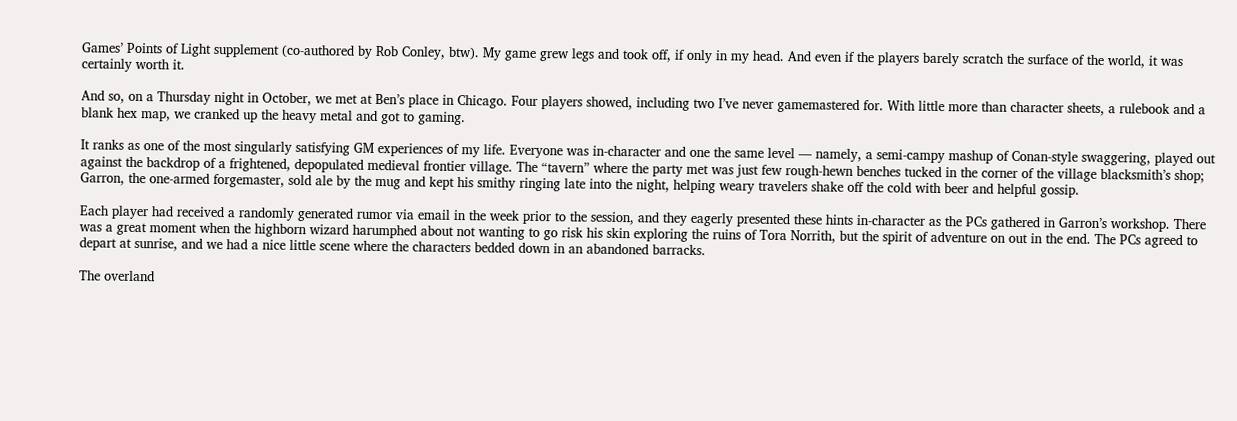Games’ Points of Light supplement (co-authored by Rob Conley, btw). My game grew legs and took off, if only in my head. And even if the players barely scratch the surface of the world, it was certainly worth it.

And so, on a Thursday night in October, we met at Ben’s place in Chicago. Four players showed, including two I’ve never gamemastered for. With little more than character sheets, a rulebook and a blank hex map, we cranked up the heavy metal and got to gaming.

It ranks as one of the most singularly satisfying GM experiences of my life. Everyone was in-character and one the same level — namely, a semi-campy mashup of Conan-style swaggering, played out against the backdrop of a frightened, depopulated medieval frontier village. The “tavern” where the party met was just few rough-hewn benches tucked in the corner of the village blacksmith’s shop; Garron, the one-armed forgemaster, sold ale by the mug and kept his smithy ringing late into the night, helping weary travelers shake off the cold with beer and helpful gossip.

Each player had received a randomly generated rumor via email in the week prior to the session, and they eagerly presented these hints in-character as the PCs gathered in Garron’s workshop. There was a great moment when the highborn wizard harumphed about not wanting to go risk his skin exploring the ruins of Tora Norrith, but the spirit of adventure on out in the end. The PCs agreed to depart at sunrise, and we had a nice little scene where the characters bedded down in an abandoned barracks.

The overland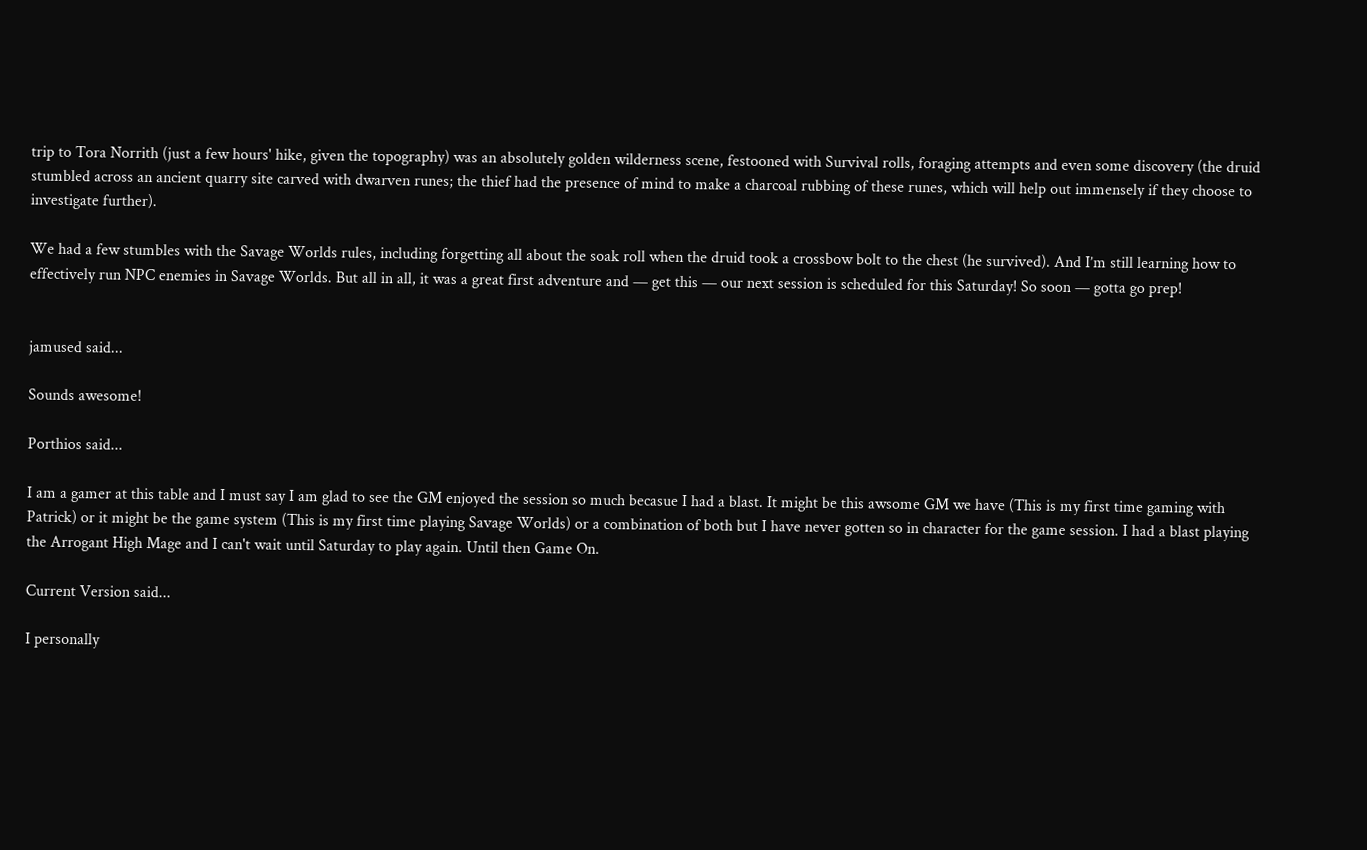trip to Tora Norrith (just a few hours' hike, given the topography) was an absolutely golden wilderness scene, festooned with Survival rolls, foraging attempts and even some discovery (the druid stumbled across an ancient quarry site carved with dwarven runes; the thief had the presence of mind to make a charcoal rubbing of these runes, which will help out immensely if they choose to investigate further).

We had a few stumbles with the Savage Worlds rules, including forgetting all about the soak roll when the druid took a crossbow bolt to the chest (he survived). And I’m still learning how to effectively run NPC enemies in Savage Worlds. But all in all, it was a great first adventure and — get this — our next session is scheduled for this Saturday! So soon — gotta go prep!


jamused said...

Sounds awesome!

Porthios said...

I am a gamer at this table and I must say I am glad to see the GM enjoyed the session so much becasue I had a blast. It might be this awsome GM we have (This is my first time gaming with Patrick) or it might be the game system (This is my first time playing Savage Worlds) or a combination of both but I have never gotten so in character for the game session. I had a blast playing the Arrogant High Mage and I can't wait until Saturday to play again. Until then Game On.

Current Version said...

I personally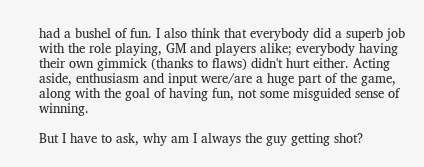had a bushel of fun. I also think that everybody did a superb job with the role playing, GM and players alike; everybody having their own gimmick (thanks to flaws) didn't hurt either. Acting aside, enthusiasm and input were/are a huge part of the game, along with the goal of having fun, not some misguided sense of winning.

But I have to ask, why am I always the guy getting shot?